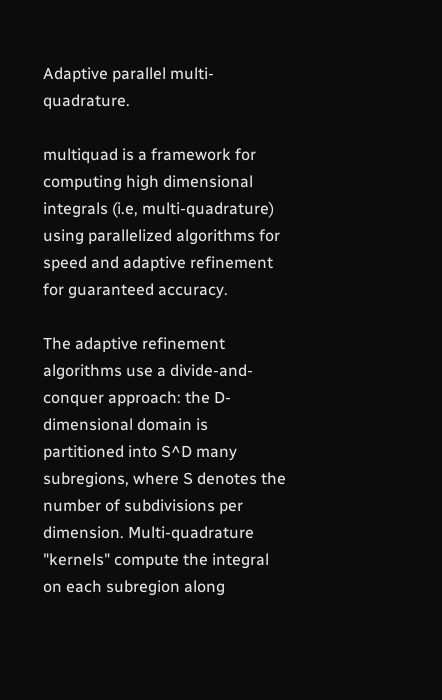Adaptive parallel multi-quadrature.

multiquad is a framework for computing high dimensional integrals (i.e, multi-quadrature) using parallelized algorithms for speed and adaptive refinement for guaranteed accuracy.

The adaptive refinement algorithms use a divide-and-conquer approach: the D-dimensional domain is partitioned into S^D many subregions, where S denotes the number of subdivisions per dimension. Multi-quadrature "kernels" compute the integral on each subregion along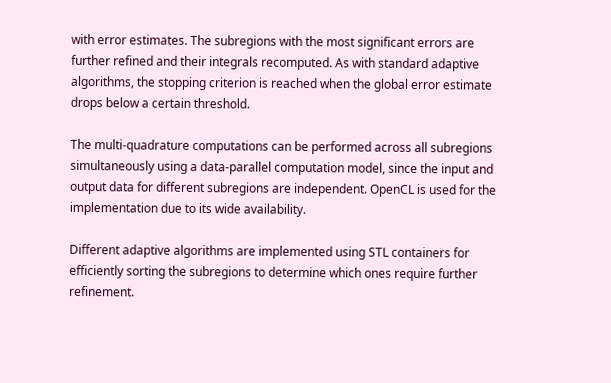with error estimates. The subregions with the most significant errors are further refined and their integrals recomputed. As with standard adaptive algorithms, the stopping criterion is reached when the global error estimate drops below a certain threshold.

The multi-quadrature computations can be performed across all subregions simultaneously using a data-parallel computation model, since the input and output data for different subregions are independent. OpenCL is used for the implementation due to its wide availability.

Different adaptive algorithms are implemented using STL containers for efficiently sorting the subregions to determine which ones require further refinement.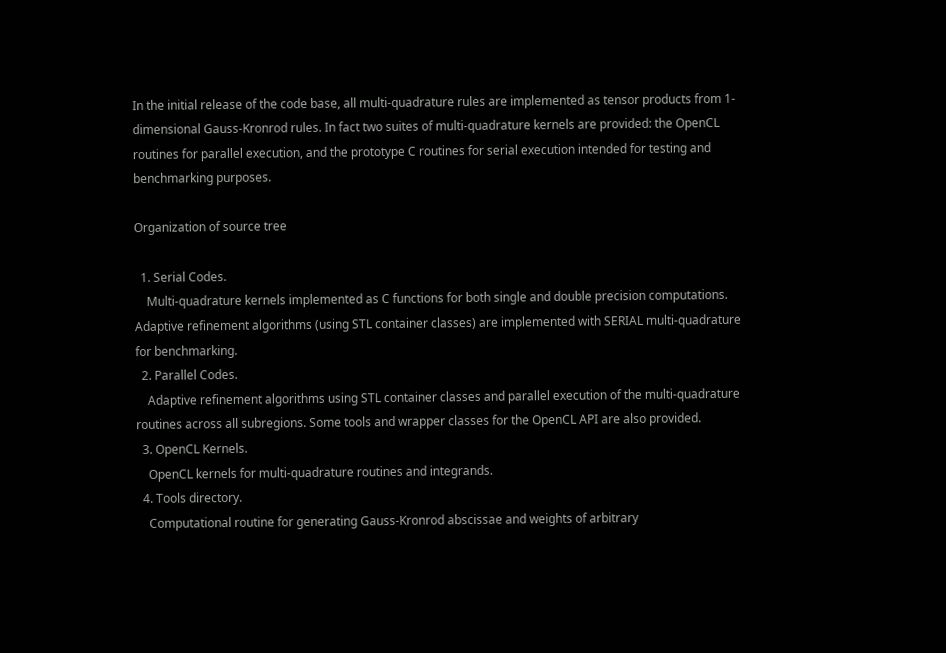In the initial release of the code base, all multi-quadrature rules are implemented as tensor products from 1-dimensional Gauss-Kronrod rules. In fact two suites of multi-quadrature kernels are provided: the OpenCL routines for parallel execution, and the prototype C routines for serial execution intended for testing and benchmarking purposes.

Organization of source tree

  1. Serial Codes.
    Multi-quadrature kernels implemented as C functions for both single and double precision computations. Adaptive refinement algorithms (using STL container classes) are implemented with SERIAL multi-quadrature for benchmarking.
  2. Parallel Codes.
    Adaptive refinement algorithms using STL container classes and parallel execution of the multi-quadrature routines across all subregions. Some tools and wrapper classes for the OpenCL API are also provided.
  3. OpenCL Kernels.
    OpenCL kernels for multi-quadrature routines and integrands.
  4. Tools directory.
    Computational routine for generating Gauss-Kronrod abscissae and weights of arbitrary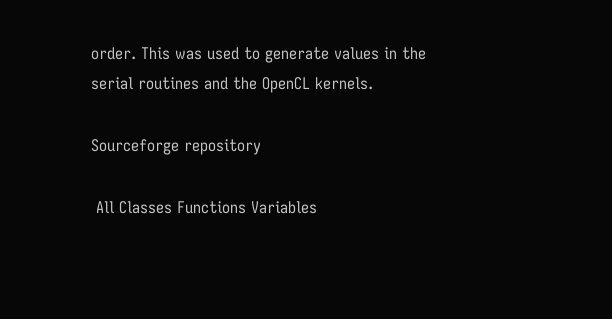order. This was used to generate values in the serial routines and the OpenCL kernels.

Sourceforge repository

 All Classes Functions Variables